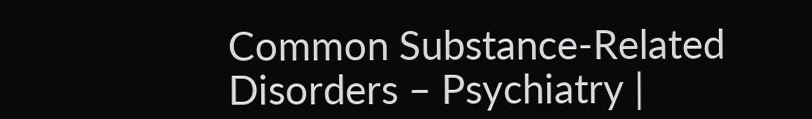Common Substance-Related Disorders – Psychiatry |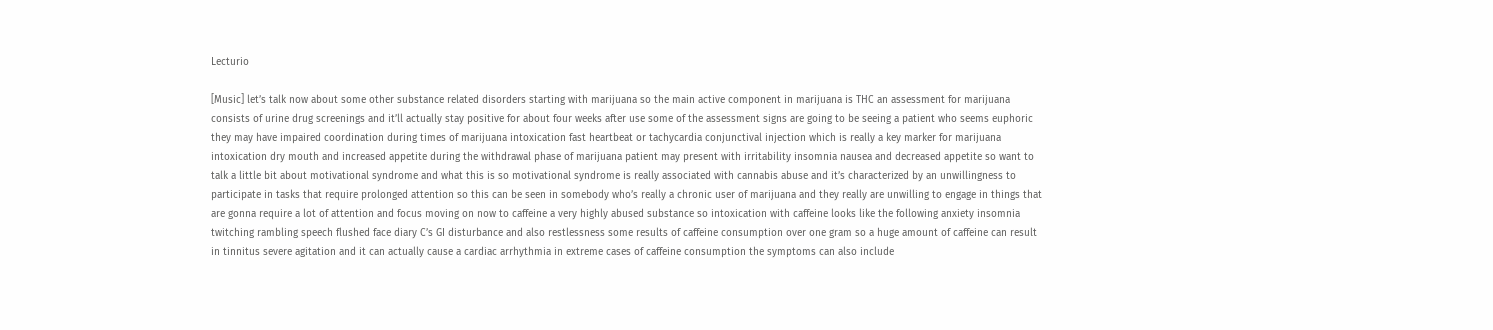Lecturio

[Music] let’s talk now about some other substance related disorders starting with marijuana so the main active component in marijuana is THC an assessment for marijuana consists of urine drug screenings and it’ll actually stay positive for about four weeks after use some of the assessment signs are going to be seeing a patient who seems euphoric they may have impaired coordination during times of marijuana intoxication fast heartbeat or tachycardia conjunctival injection which is really a key marker for marijuana intoxication dry mouth and increased appetite during the withdrawal phase of marijuana patient may present with irritability insomnia nausea and decreased appetite so want to talk a little bit about motivational syndrome and what this is so motivational syndrome is really associated with cannabis abuse and it’s characterized by an unwillingness to participate in tasks that require prolonged attention so this can be seen in somebody who’s really a chronic user of marijuana and they really are unwilling to engage in things that are gonna require a lot of attention and focus moving on now to caffeine a very highly abused substance so intoxication with caffeine looks like the following anxiety insomnia twitching rambling speech flushed face diary C’s GI disturbance and also restlessness some results of caffeine consumption over one gram so a huge amount of caffeine can result in tinnitus severe agitation and it can actually cause a cardiac arrhythmia in extreme cases of caffeine consumption the symptoms can also include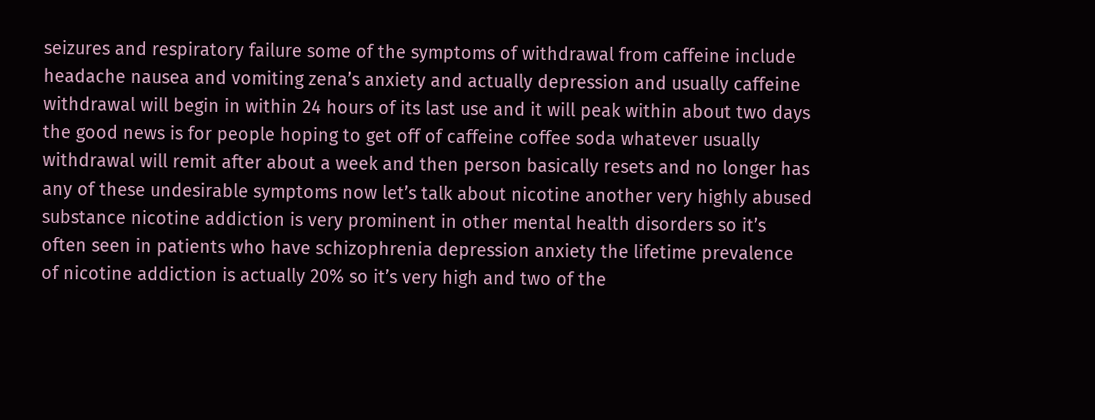seizures and respiratory failure some of the symptoms of withdrawal from caffeine include headache nausea and vomiting zena’s anxiety and actually depression and usually caffeine withdrawal will begin in within 24 hours of its last use and it will peak within about two days the good news is for people hoping to get off of caffeine coffee soda whatever usually withdrawal will remit after about a week and then person basically resets and no longer has any of these undesirable symptoms now let’s talk about nicotine another very highly abused substance nicotine addiction is very prominent in other mental health disorders so it’s often seen in patients who have schizophrenia depression anxiety the lifetime prevalence of nicotine addiction is actually 20% so it’s very high and two of the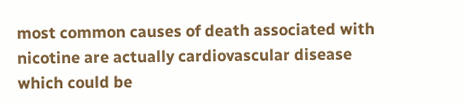most common causes of death associated with nicotine are actually cardiovascular disease which could be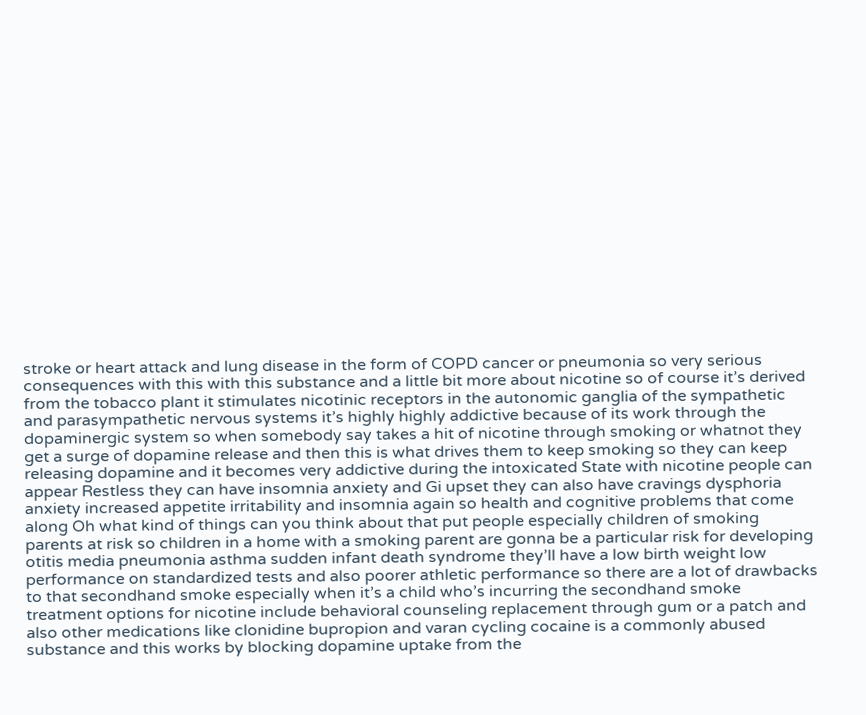stroke or heart attack and lung disease in the form of COPD cancer or pneumonia so very serious consequences with this with this substance and a little bit more about nicotine so of course it’s derived from the tobacco plant it stimulates nicotinic receptors in the autonomic ganglia of the sympathetic and parasympathetic nervous systems it’s highly highly addictive because of its work through the dopaminergic system so when somebody say takes a hit of nicotine through smoking or whatnot they get a surge of dopamine release and then this is what drives them to keep smoking so they can keep releasing dopamine and it becomes very addictive during the intoxicated State with nicotine people can appear Restless they can have insomnia anxiety and Gi upset they can also have cravings dysphoria anxiety increased appetite irritability and insomnia again so health and cognitive problems that come along Oh what kind of things can you think about that put people especially children of smoking parents at risk so children in a home with a smoking parent are gonna be a particular risk for developing otitis media pneumonia asthma sudden infant death syndrome they’ll have a low birth weight low performance on standardized tests and also poorer athletic performance so there are a lot of drawbacks to that secondhand smoke especially when it’s a child who’s incurring the secondhand smoke treatment options for nicotine include behavioral counseling replacement through gum or a patch and also other medications like clonidine bupropion and varan cycling cocaine is a commonly abused substance and this works by blocking dopamine uptake from the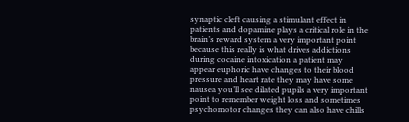synaptic cleft causing a stimulant effect in patients and dopamine plays a critical role in the brain’s reward system a very important point because this really is what drives addictions during cocaine intoxication a patient may appear euphoric have changes to their blood pressure and heart rate they may have some nausea you’ll see dilated pupils a very important point to remember weight loss and sometimes psychomotor changes they can also have chills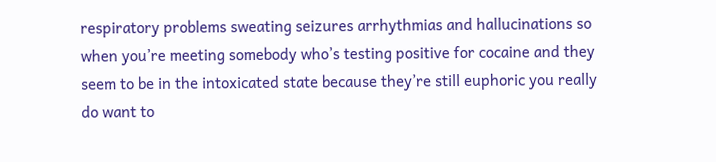respiratory problems sweating seizures arrhythmias and hallucinations so when you’re meeting somebody who’s testing positive for cocaine and they seem to be in the intoxicated state because they’re still euphoric you really do want to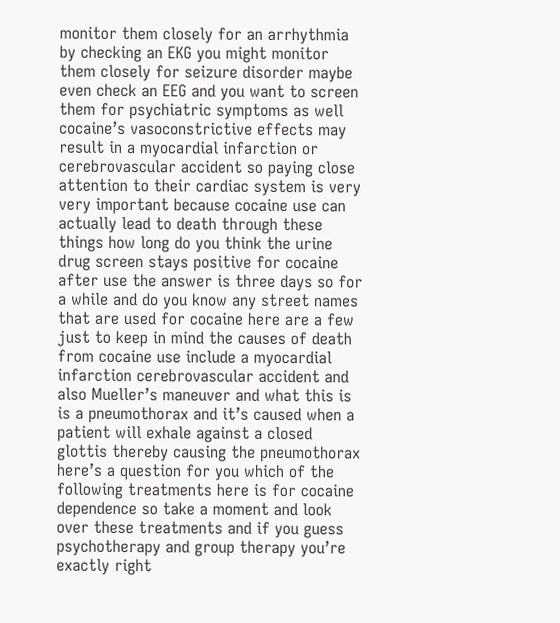monitor them closely for an arrhythmia by checking an EKG you might monitor them closely for seizure disorder maybe even check an EEG and you want to screen them for psychiatric symptoms as well cocaine’s vasoconstrictive effects may result in a myocardial infarction or cerebrovascular accident so paying close attention to their cardiac system is very very important because cocaine use can actually lead to death through these things how long do you think the urine drug screen stays positive for cocaine after use the answer is three days so for a while and do you know any street names that are used for cocaine here are a few just to keep in mind the causes of death from cocaine use include a myocardial infarction cerebrovascular accident and also Mueller’s maneuver and what this is is a pneumothorax and it’s caused when a patient will exhale against a closed glottis thereby causing the pneumothorax here’s a question for you which of the following treatments here is for cocaine dependence so take a moment and look over these treatments and if you guess psychotherapy and group therapy you’re exactly right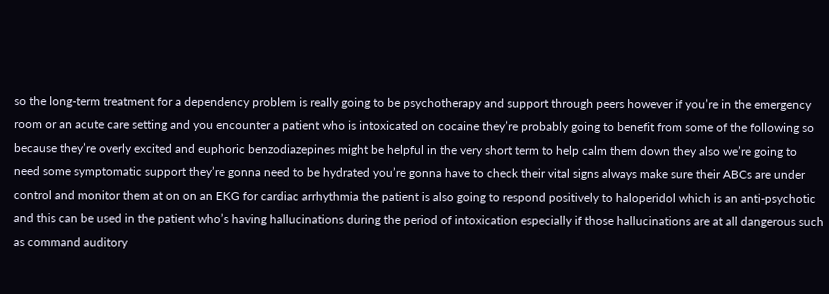so the long-term treatment for a dependency problem is really going to be psychotherapy and support through peers however if you’re in the emergency room or an acute care setting and you encounter a patient who is intoxicated on cocaine they’re probably going to benefit from some of the following so because they’re overly excited and euphoric benzodiazepines might be helpful in the very short term to help calm them down they also we’re going to need some symptomatic support they’re gonna need to be hydrated you’re gonna have to check their vital signs always make sure their ABCs are under control and monitor them at on on an EKG for cardiac arrhythmia the patient is also going to respond positively to haloperidol which is an anti-psychotic and this can be used in the patient who’s having hallucinations during the period of intoxication especially if those hallucinations are at all dangerous such as command auditory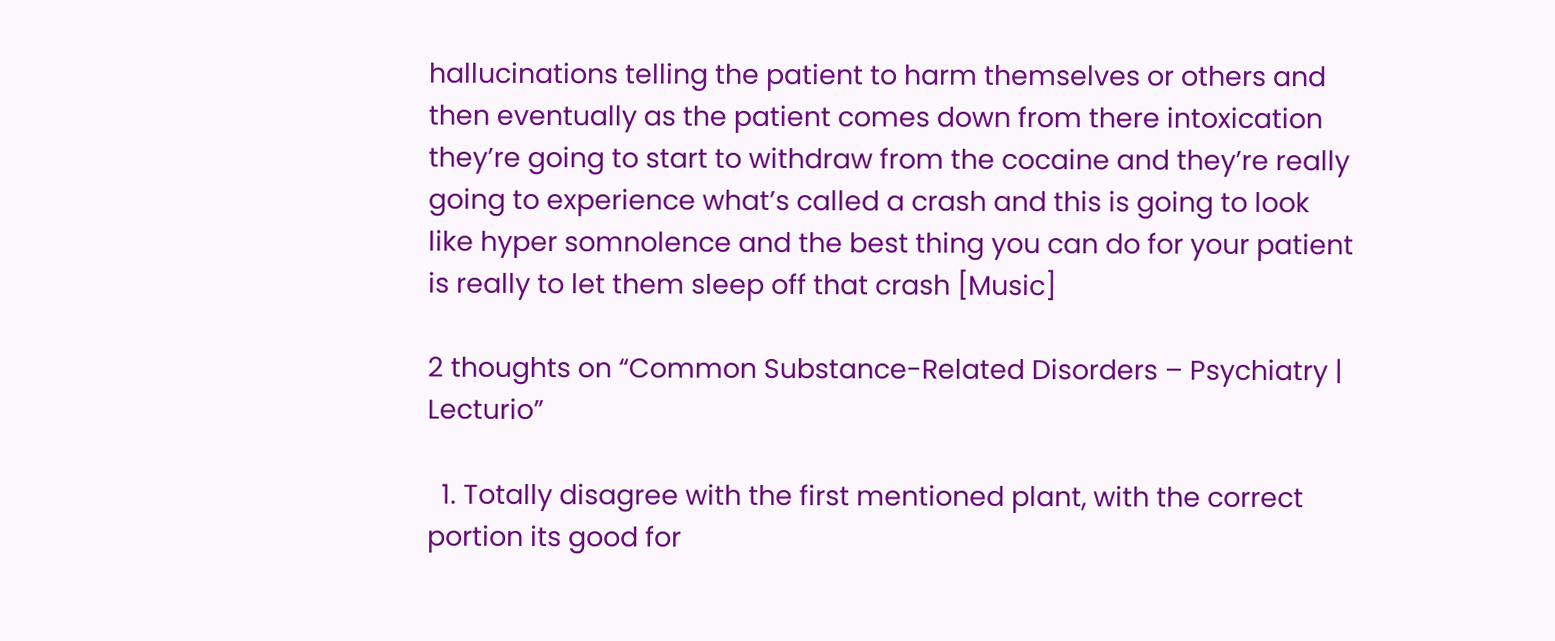hallucinations telling the patient to harm themselves or others and then eventually as the patient comes down from there intoxication they’re going to start to withdraw from the cocaine and they’re really going to experience what’s called a crash and this is going to look like hyper somnolence and the best thing you can do for your patient is really to let them sleep off that crash [Music]

2 thoughts on “Common Substance-Related Disorders – Psychiatry | Lecturio”

  1. Totally disagree with the first mentioned plant, with the correct portion its good for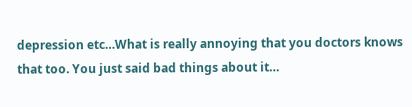depression etc…What is really annoying that you doctors knows that too. You just said bad things about it…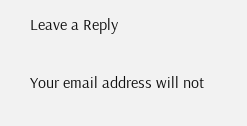Leave a Reply

Your email address will not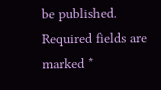be published. Required fields are marked *